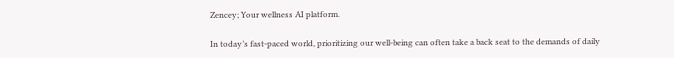Zencey; Your wellness AI platform.

In today’s fast-paced world, prioritizing our well-being can often take a back seat to the demands of daily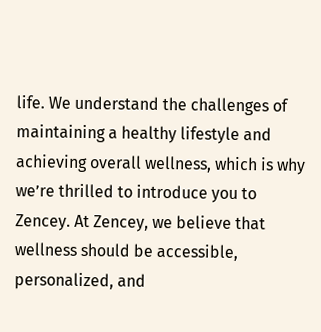life. We understand the challenges of maintaining a healthy lifestyle and achieving overall wellness, which is why we’re thrilled to introduce you to Zencey. At Zencey, we believe that wellness should be accessible, personalized, and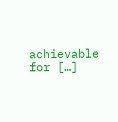achievable for […]